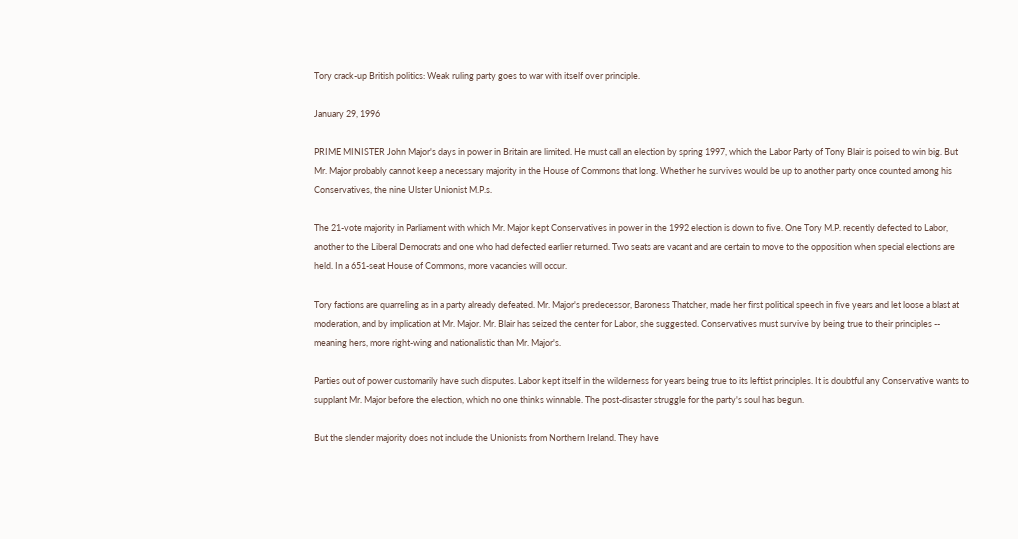Tory crack-up British politics: Weak ruling party goes to war with itself over principle.

January 29, 1996

PRIME MINISTER John Major's days in power in Britain are limited. He must call an election by spring 1997, which the Labor Party of Tony Blair is poised to win big. But Mr. Major probably cannot keep a necessary majority in the House of Commons that long. Whether he survives would be up to another party once counted among his Conservatives, the nine Ulster Unionist M.P.s.

The 21-vote majority in Parliament with which Mr. Major kept Conservatives in power in the 1992 election is down to five. One Tory M.P. recently defected to Labor, another to the Liberal Democrats and one who had defected earlier returned. Two seats are vacant and are certain to move to the opposition when special elections are held. In a 651-seat House of Commons, more vacancies will occur.

Tory factions are quarreling as in a party already defeated. Mr. Major's predecessor, Baroness Thatcher, made her first political speech in five years and let loose a blast at moderation, and by implication at Mr. Major. Mr. Blair has seized the center for Labor, she suggested. Conservatives must survive by being true to their principles -- meaning hers, more right-wing and nationalistic than Mr. Major's.

Parties out of power customarily have such disputes. Labor kept itself in the wilderness for years being true to its leftist principles. It is doubtful any Conservative wants to supplant Mr. Major before the election, which no one thinks winnable. The post-disaster struggle for the party's soul has begun.

But the slender majority does not include the Unionists from Northern Ireland. They have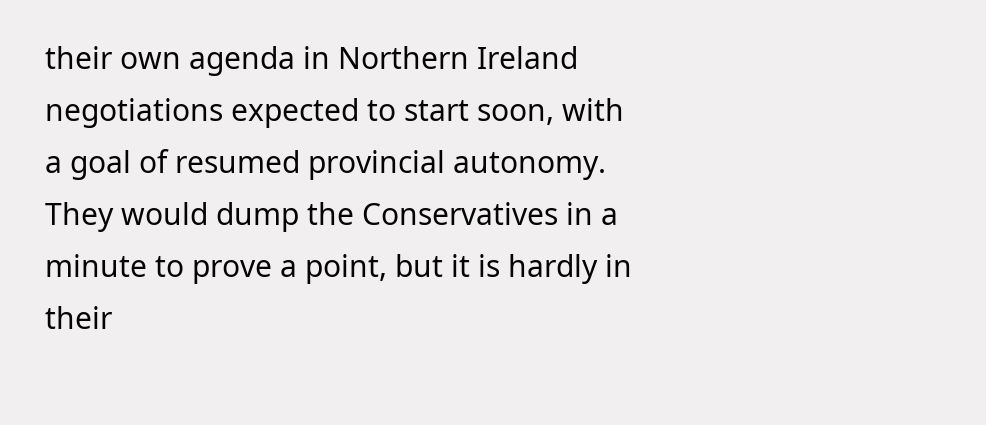their own agenda in Northern Ireland negotiations expected to start soon, with a goal of resumed provincial autonomy. They would dump the Conservatives in a minute to prove a point, but it is hardly in their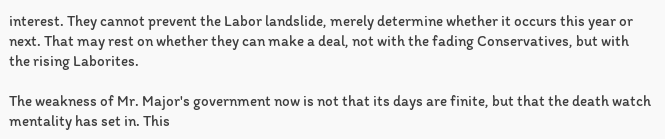interest. They cannot prevent the Labor landslide, merely determine whether it occurs this year or next. That may rest on whether they can make a deal, not with the fading Conservatives, but with the rising Laborites.

The weakness of Mr. Major's government now is not that its days are finite, but that the death watch mentality has set in. This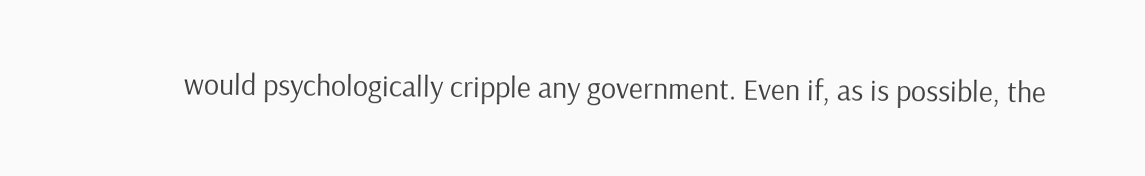would psychologically cripple any government. Even if, as is possible, the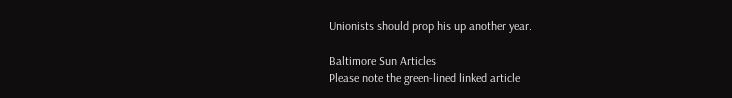Unionists should prop his up another year.

Baltimore Sun Articles
Please note the green-lined linked article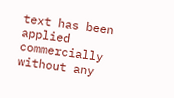text has been applied commercially without any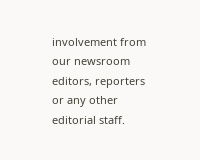involvement from our newsroom editors, reporters or any other editorial staff.